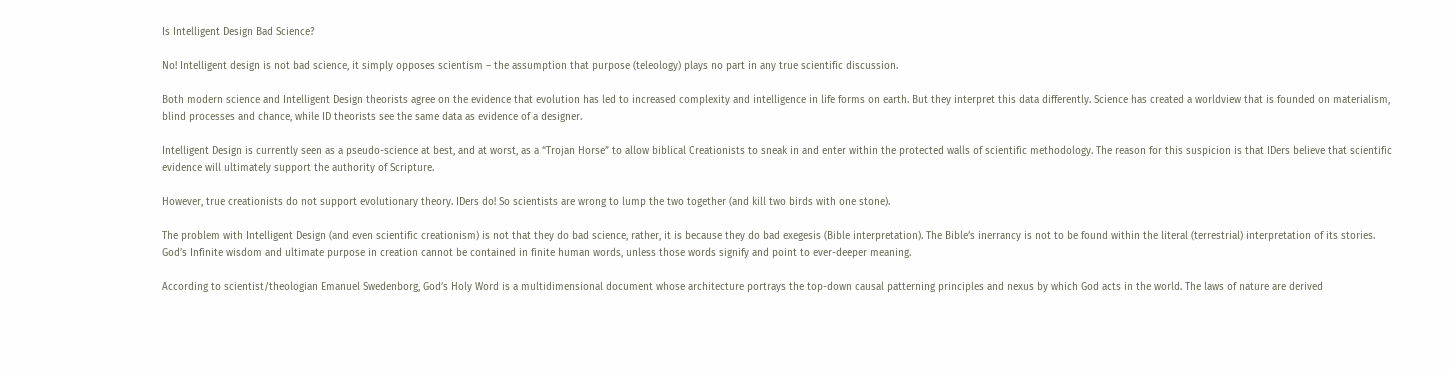Is Intelligent Design Bad Science?

No! Intelligent design is not bad science, it simply opposes scientism – the assumption that purpose (teleology) plays no part in any true scientific discussion.

Both modern science and Intelligent Design theorists agree on the evidence that evolution has led to increased complexity and intelligence in life forms on earth. But they interpret this data differently. Science has created a worldview that is founded on materialism, blind processes and chance, while ID theorists see the same data as evidence of a designer.

Intelligent Design is currently seen as a pseudo-science at best, and at worst, as a “Trojan Horse” to allow biblical Creationists to sneak in and enter within the protected walls of scientific methodology. The reason for this suspicion is that IDers believe that scientific evidence will ultimately support the authority of Scripture.

However, true creationists do not support evolutionary theory. IDers do! So scientists are wrong to lump the two together (and kill two birds with one stone).

The problem with Intelligent Design (and even scientific creationism) is not that they do bad science, rather, it is because they do bad exegesis (Bible interpretation). The Bible’s inerrancy is not to be found within the literal (terrestrial) interpretation of its stories. God’s Infinite wisdom and ultimate purpose in creation cannot be contained in finite human words, unless those words signify and point to ever-deeper meaning.

According to scientist/theologian Emanuel Swedenborg, God’s Holy Word is a multidimensional document whose architecture portrays the top-down causal patterning principles and nexus by which God acts in the world. The laws of nature are derived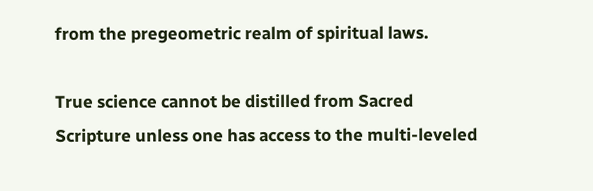from the pregeometric realm of spiritual laws.

True science cannot be distilled from Sacred Scripture unless one has access to the multi-leveled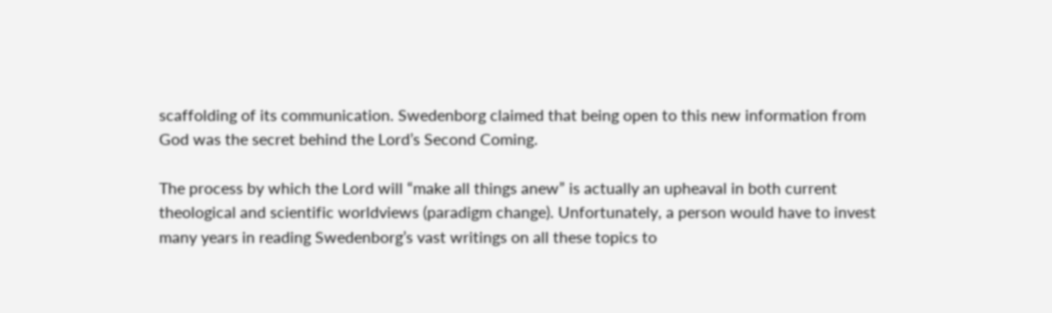scaffolding of its communication. Swedenborg claimed that being open to this new information from God was the secret behind the Lord’s Second Coming.

The process by which the Lord will “make all things anew” is actually an upheaval in both current theological and scientific worldviews (paradigm change). Unfortunately, a person would have to invest many years in reading Swedenborg’s vast writings on all these topics to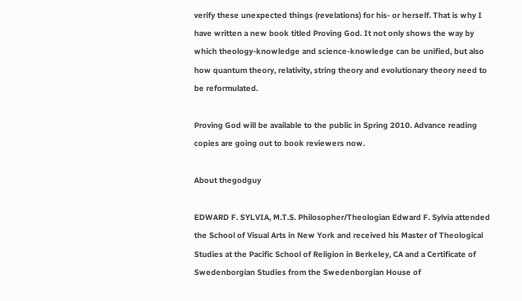verify these unexpected things (revelations) for his- or herself. That is why I have written a new book titled Proving God. It not only shows the way by which theology-knowledge and science-knowledge can be unified, but also how quantum theory, relativity, string theory and evolutionary theory need to be reformulated.

Proving God will be available to the public in Spring 2010. Advance reading copies are going out to book reviewers now.

About thegodguy

EDWARD F. SYLVIA, M.T.S. Philosopher/Theologian Edward F. Sylvia attended the School of Visual Arts in New York and received his Master of Theological Studies at the Pacific School of Religion in Berkeley, CA and a Certificate of Swedenborgian Studies from the Swedenborgian House of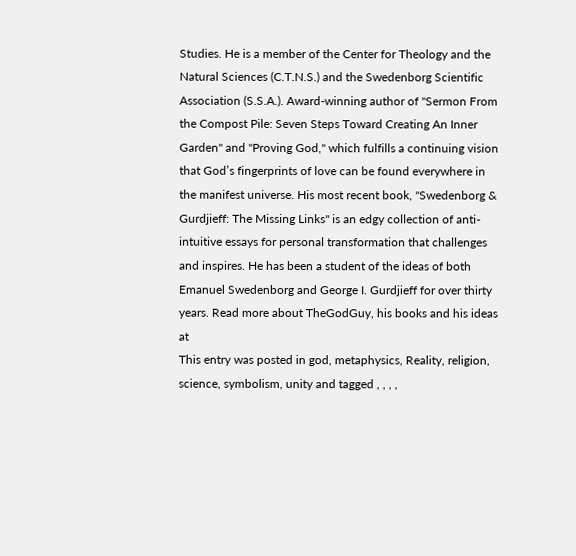Studies. He is a member of the Center for Theology and the Natural Sciences (C.T.N.S.) and the Swedenborg Scientific Association (S.S.A.). Award-winning author of "Sermon From the Compost Pile: Seven Steps Toward Creating An Inner Garden" and "Proving God," which fulfills a continuing vision that God’s fingerprints of love can be found everywhere in the manifest universe. His most recent book, "Swedenborg & Gurdjieff: The Missing Links" is an edgy collection of anti-intuitive essays for personal transformation that challenges and inspires. He has been a student of the ideas of both Emanuel Swedenborg and George I. Gurdjieff for over thirty years. Read more about TheGodGuy, his books and his ideas at
This entry was posted in god, metaphysics, Reality, religion, science, symbolism, unity and tagged , , , ,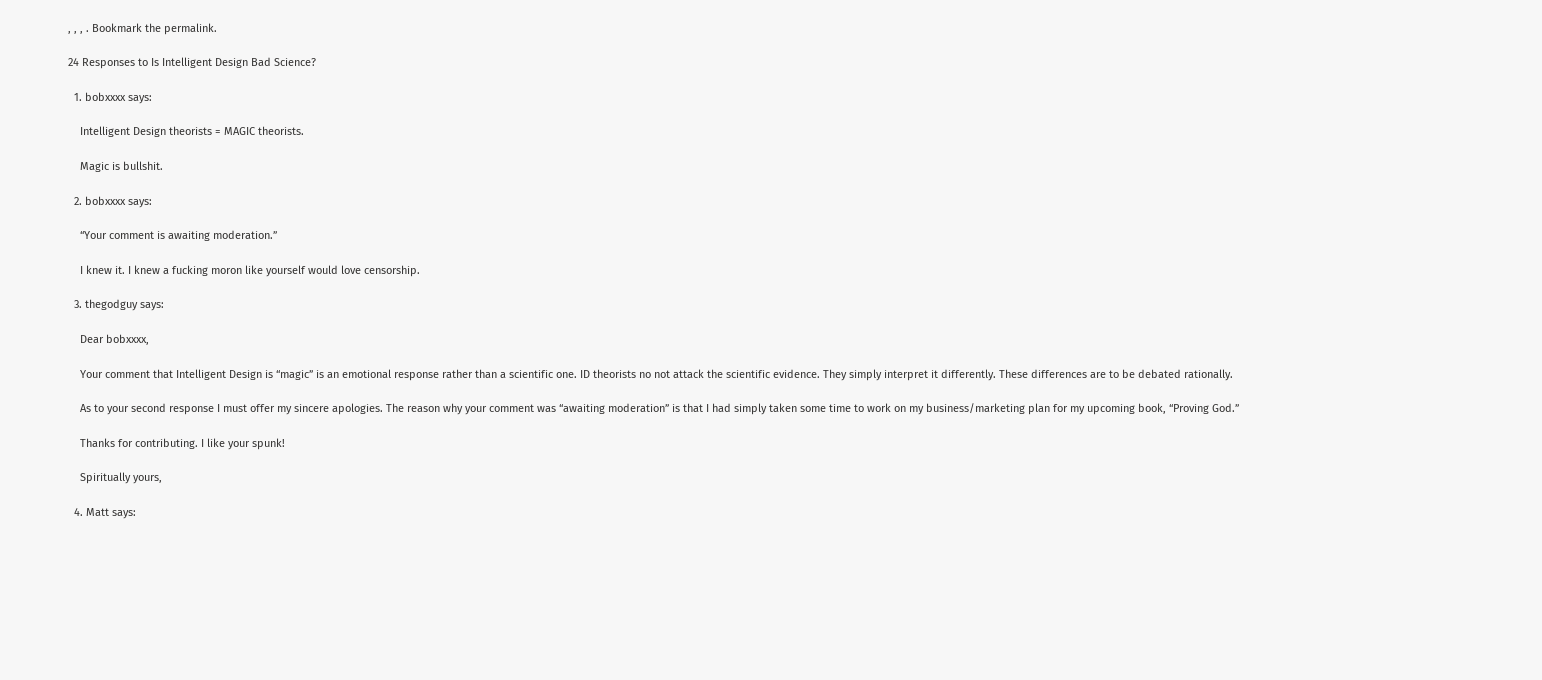, , , . Bookmark the permalink.

24 Responses to Is Intelligent Design Bad Science?

  1. bobxxxx says:

    Intelligent Design theorists = MAGIC theorists.

    Magic is bullshit.

  2. bobxxxx says:

    “Your comment is awaiting moderation.”

    I knew it. I knew a fucking moron like yourself would love censorship.

  3. thegodguy says:

    Dear bobxxxx,

    Your comment that Intelligent Design is “magic” is an emotional response rather than a scientific one. ID theorists no not attack the scientific evidence. They simply interpret it differently. These differences are to be debated rationally.

    As to your second response I must offer my sincere apologies. The reason why your comment was “awaiting moderation” is that I had simply taken some time to work on my business/marketing plan for my upcoming book, “Proving God.”

    Thanks for contributing. I like your spunk!

    Spiritually yours,

  4. Matt says: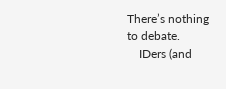There’s nothing to debate.
    IDers (and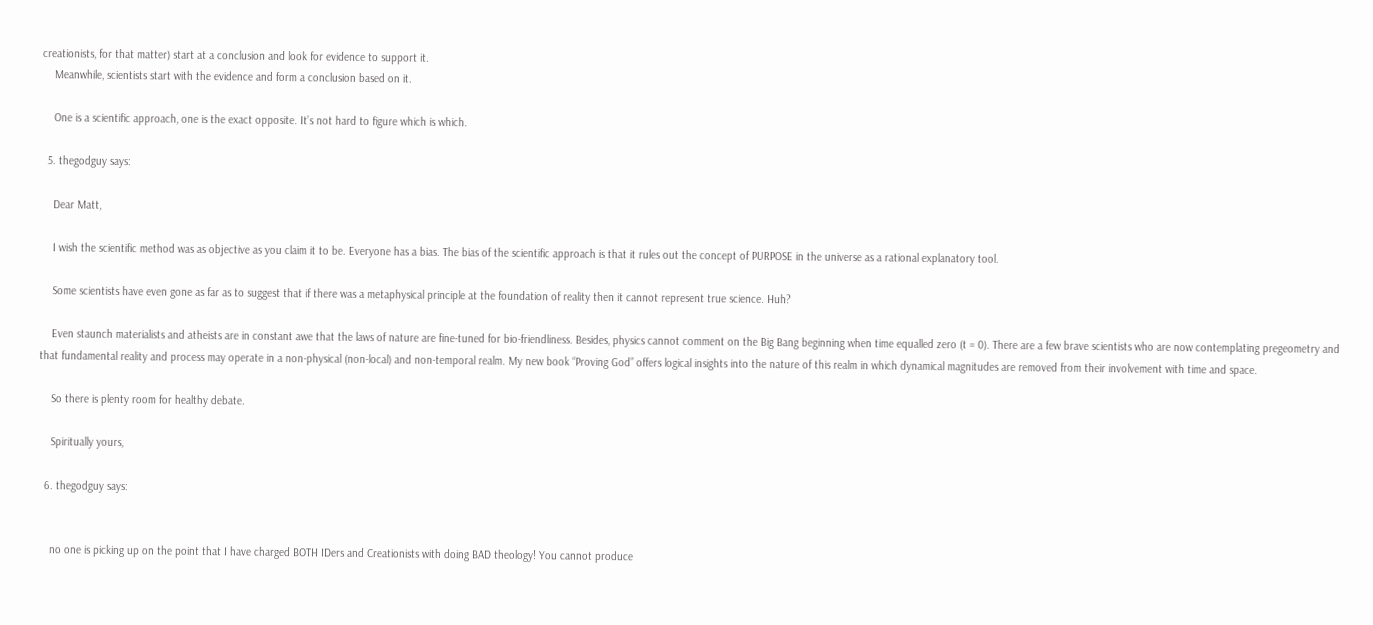creationists, for that matter) start at a conclusion and look for evidence to support it.
    Meanwhile, scientists start with the evidence and form a conclusion based on it.

    One is a scientific approach, one is the exact opposite. It’s not hard to figure which is which.

  5. thegodguy says:

    Dear Matt,

    I wish the scientific method was as objective as you claim it to be. Everyone has a bias. The bias of the scientific approach is that it rules out the concept of PURPOSE in the universe as a rational explanatory tool.

    Some scientists have even gone as far as to suggest that if there was a metaphysical principle at the foundation of reality then it cannot represent true science. Huh?

    Even staunch materialists and atheists are in constant awe that the laws of nature are fine-tuned for bio-friendliness. Besides, physics cannot comment on the Big Bang beginning when time equalled zero (t = 0). There are a few brave scientists who are now contemplating pregeometry and that fundamental reality and process may operate in a non-physical (non-local) and non-temporal realm. My new book “Proving God” offers logical insights into the nature of this realm in which dynamical magnitudes are removed from their involvement with time and space.

    So there is plenty room for healthy debate.

    Spiritually yours,

  6. thegodguy says:


    no one is picking up on the point that I have charged BOTH IDers and Creationists with doing BAD theology! You cannot produce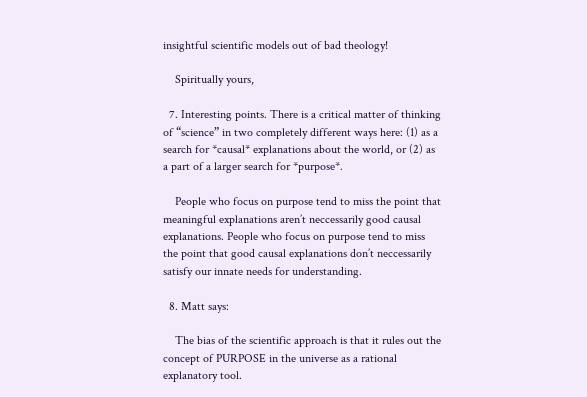insightful scientific models out of bad theology!

    Spiritually yours,

  7. Interesting points. There is a critical matter of thinking of “science” in two completely different ways here: (1) as a search for *causal* explanations about the world, or (2) as a part of a larger search for *purpose*.

    People who focus on purpose tend to miss the point that meaningful explanations aren’t neccessarily good causal explanations. People who focus on purpose tend to miss the point that good causal explanations don’t neccessarily satisfy our innate needs for understanding.

  8. Matt says:

    The bias of the scientific approach is that it rules out the concept of PURPOSE in the universe as a rational explanatory tool.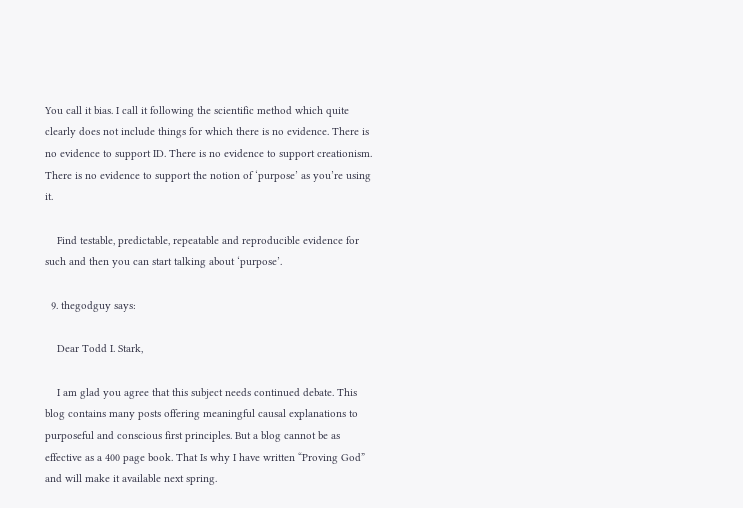You call it bias. I call it following the scientific method which quite clearly does not include things for which there is no evidence. There is no evidence to support ID. There is no evidence to support creationism. There is no evidence to support the notion of ‘purpose’ as you’re using it.

    Find testable, predictable, repeatable and reproducible evidence for such and then you can start talking about ‘purpose’.

  9. thegodguy says:

    Dear Todd I. Stark,

    I am glad you agree that this subject needs continued debate. This blog contains many posts offering meaningful causal explanations to purposeful and conscious first principles. But a blog cannot be as effective as a 400 page book. That Is why I have written “Proving God” and will make it available next spring.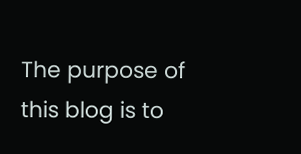The purpose of this blog is to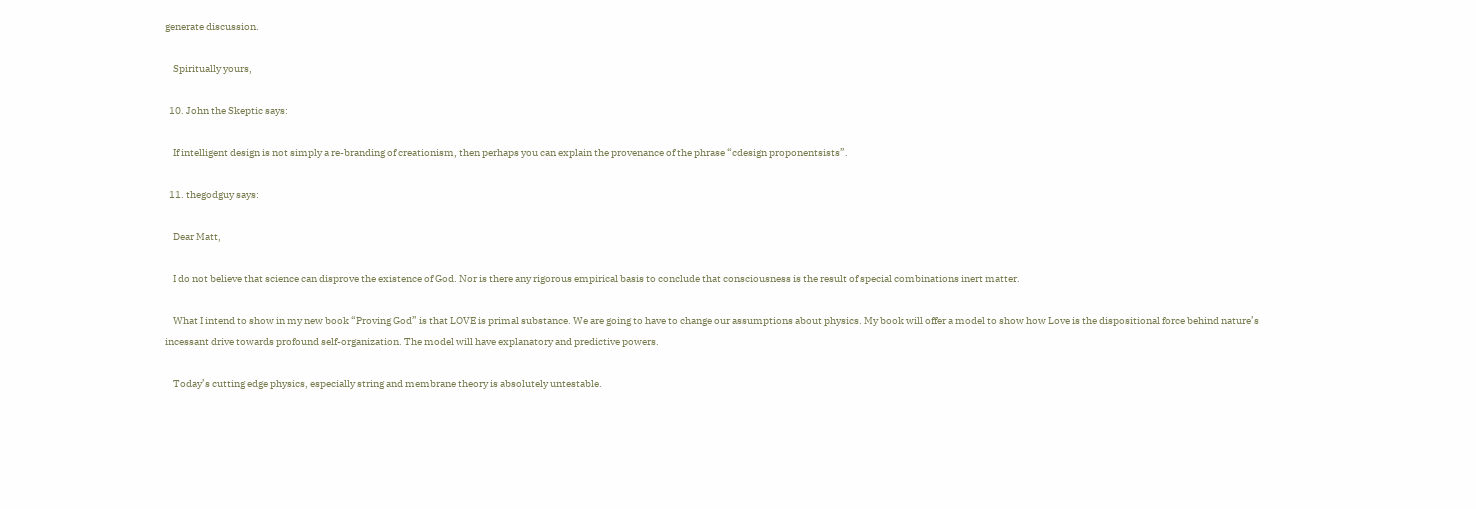generate discussion.

    Spiritually yours,

  10. John the Skeptic says:

    If intelligent design is not simply a re-branding of creationism, then perhaps you can explain the provenance of the phrase “cdesign proponentsists”.

  11. thegodguy says:

    Dear Matt,

    I do not believe that science can disprove the existence of God. Nor is there any rigorous empirical basis to conclude that consciousness is the result of special combinations inert matter.

    What I intend to show in my new book “Proving God” is that LOVE is primal substance. We are going to have to change our assumptions about physics. My book will offer a model to show how Love is the dispositional force behind nature’s incessant drive towards profound self-organization. The model will have explanatory and predictive powers.

    Today’s cutting edge physics, especially string and membrane theory is absolutely untestable.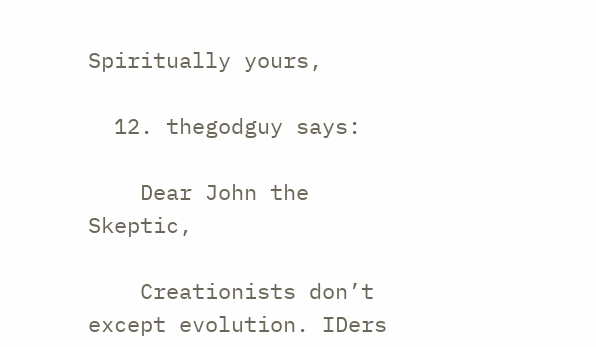Spiritually yours,

  12. thegodguy says:

    Dear John the Skeptic,

    Creationists don’t except evolution. IDers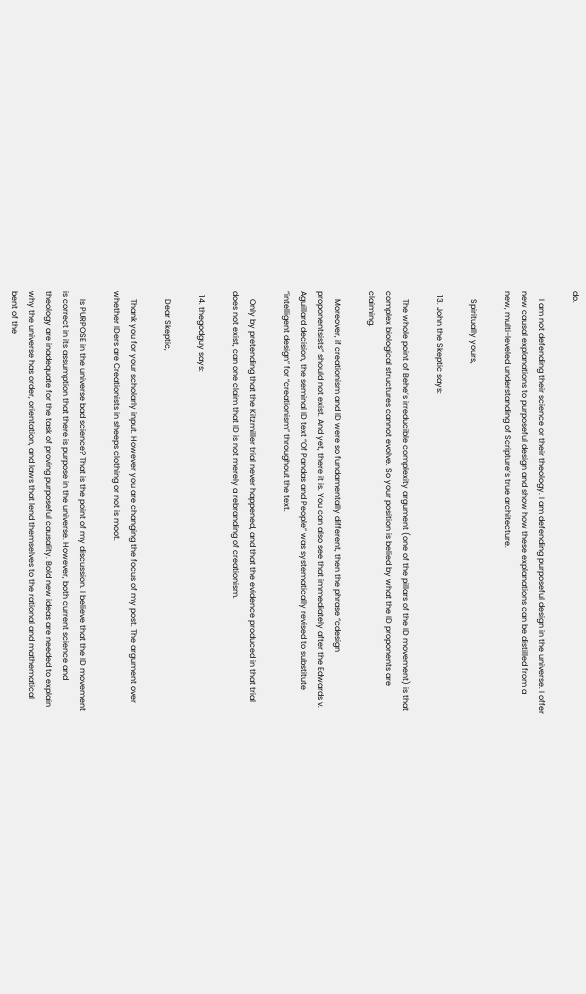do.

    I am not defending their science or their theology. I am defending purposeful design in the universe. I offer new causal explanations to purposeful design and show how these explanations can be distilled from a new, multi-leveled understanding of Scripture’s true architecture.

    Spiritually yours,

  13. John the Skeptic says:

    The whole point of Behe’s irreducible complexity argument (one of the pillars of the ID movement) is that complex biological structures cannot evolve. So your position is belied by what the ID proponents are claiming.

    Moreover, if creationism and ID were so fundamentally different, then the phrase “cdesign proponentsists” should not exist. And yet, there it is. You can also see that immediately after the Edwards v. Aguillard decision, the seminal ID text “Of Pandas and People” was systematically revised to substitute “intelligent design” for “creationism” throughout the text.

    Only by pretending that the Kitzmiller trial never happened, and that the evidence produced in that trial does not exist, can one claim that ID is not merely a rebranding of creationism.

  14. thegodguy says:

    Dear Skeptic,

    Thank you for your scholarly input. However you are changing the focus of my post. The argument over whether IDers are Creationists in sheeps clothing or not is moot.

    Is PURPOSE in the universe bad science? That is the point of my discussion. I believe that the ID movement is correct in its assumption that there is purpose in the universe. However, both current science and theology are inadequate for the task of proving purposeful causality. Bold new ideas are needed to explain why the universe has order, orientation, and laws that lend themselves to the rational and mathematical bent of the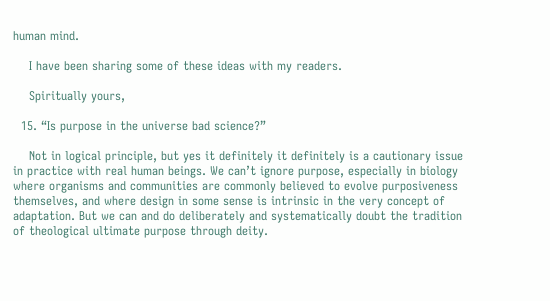human mind.

    I have been sharing some of these ideas with my readers.

    Spiritually yours,

  15. “Is purpose in the universe bad science?”

    Not in logical principle, but yes it definitely it definitely is a cautionary issue in practice with real human beings. We can’t ignore purpose, especially in biology where organisms and communities are commonly believed to evolve purposiveness themselves, and where design in some sense is intrinsic in the very concept of adaptation. But we can and do deliberately and systematically doubt the tradition of theological ultimate purpose through deity.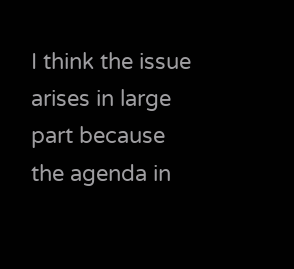I think the issue arises in large part because the agenda in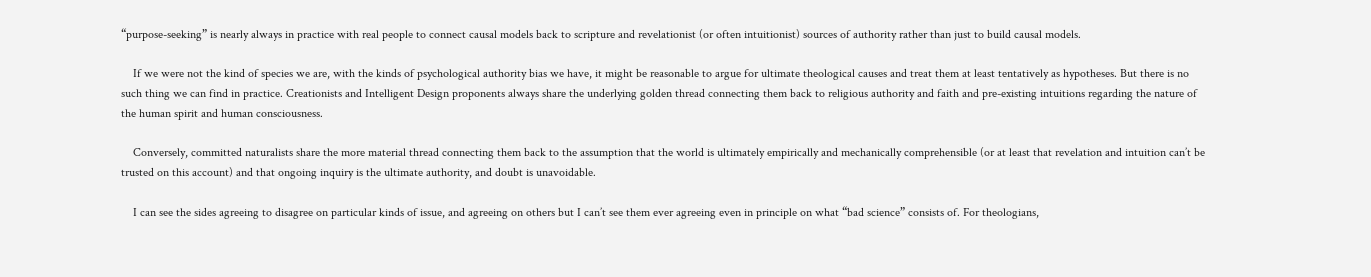“purpose-seeking” is nearly always in practice with real people to connect causal models back to scripture and revelationist (or often intuitionist) sources of authority rather than just to build causal models.

    If we were not the kind of species we are, with the kinds of psychological authority bias we have, it might be reasonable to argue for ultimate theological causes and treat them at least tentatively as hypotheses. But there is no such thing we can find in practice. Creationists and Intelligent Design proponents always share the underlying golden thread connecting them back to religious authority and faith and pre-existing intuitions regarding the nature of the human spirit and human consciousness.

    Conversely, committed naturalists share the more material thread connecting them back to the assumption that the world is ultimately empirically and mechanically comprehensible (or at least that revelation and intuition can’t be trusted on this account) and that ongoing inquiry is the ultimate authority, and doubt is unavoidable.

    I can see the sides agreeing to disagree on particular kinds of issue, and agreeing on others but I can’t see them ever agreeing even in principle on what “bad science” consists of. For theologians,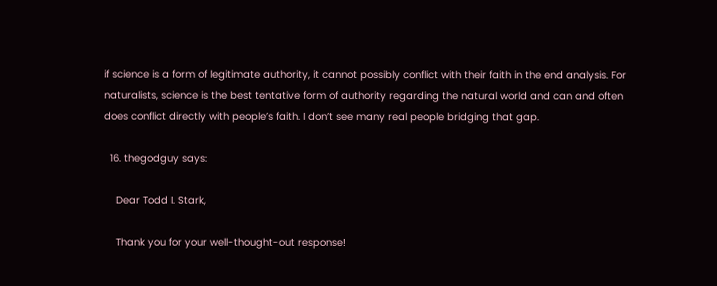if science is a form of legitimate authority, it cannot possibly conflict with their faith in the end analysis. For naturalists, science is the best tentative form of authority regarding the natural world and can and often does conflict directly with people’s faith. I don’t see many real people bridging that gap.

  16. thegodguy says:

    Dear Todd I. Stark,

    Thank you for your well-thought-out response!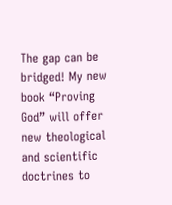The gap can be bridged! My new book “Proving God” will offer new theological and scientific doctrines to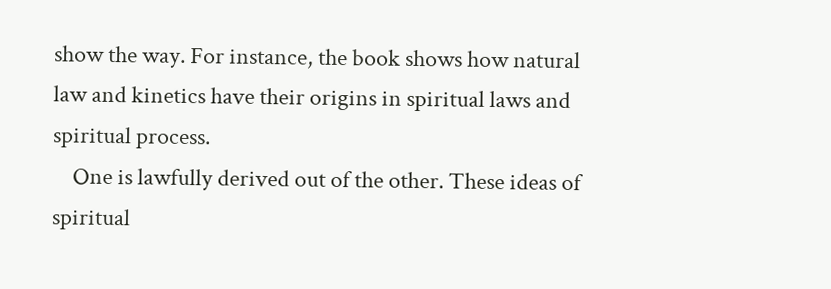show the way. For instance, the book shows how natural law and kinetics have their origins in spiritual laws and spiritual process.
    One is lawfully derived out of the other. These ideas of spiritual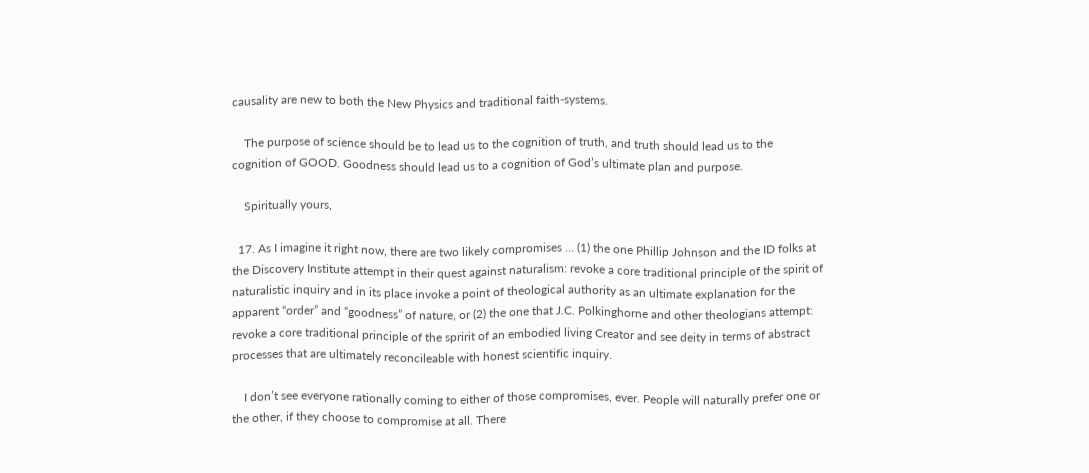causality are new to both the New Physics and traditional faith-systems.

    The purpose of science should be to lead us to the cognition of truth, and truth should lead us to the cognition of GOOD. Goodness should lead us to a cognition of God’s ultimate plan and purpose.

    Spiritually yours,

  17. As I imagine it right now, there are two likely compromises … (1) the one Phillip Johnson and the ID folks at the Discovery Institute attempt in their quest against naturalism: revoke a core traditional principle of the spirit of naturalistic inquiry and in its place invoke a point of theological authority as an ultimate explanation for the apparent “order” and “goodness” of nature, or (2) the one that J.C. Polkinghorne and other theologians attempt: revoke a core traditional principle of the spririt of an embodied living Creator and see deity in terms of abstract processes that are ultimately reconcileable with honest scientific inquiry.

    I don’t see everyone rationally coming to either of those compromises, ever. People will naturally prefer one or the other, if they choose to compromise at all. There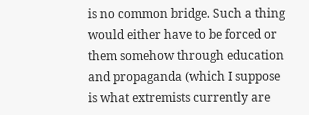is no common bridge. Such a thing would either have to be forced or them somehow through education and propaganda (which I suppose is what extremists currently are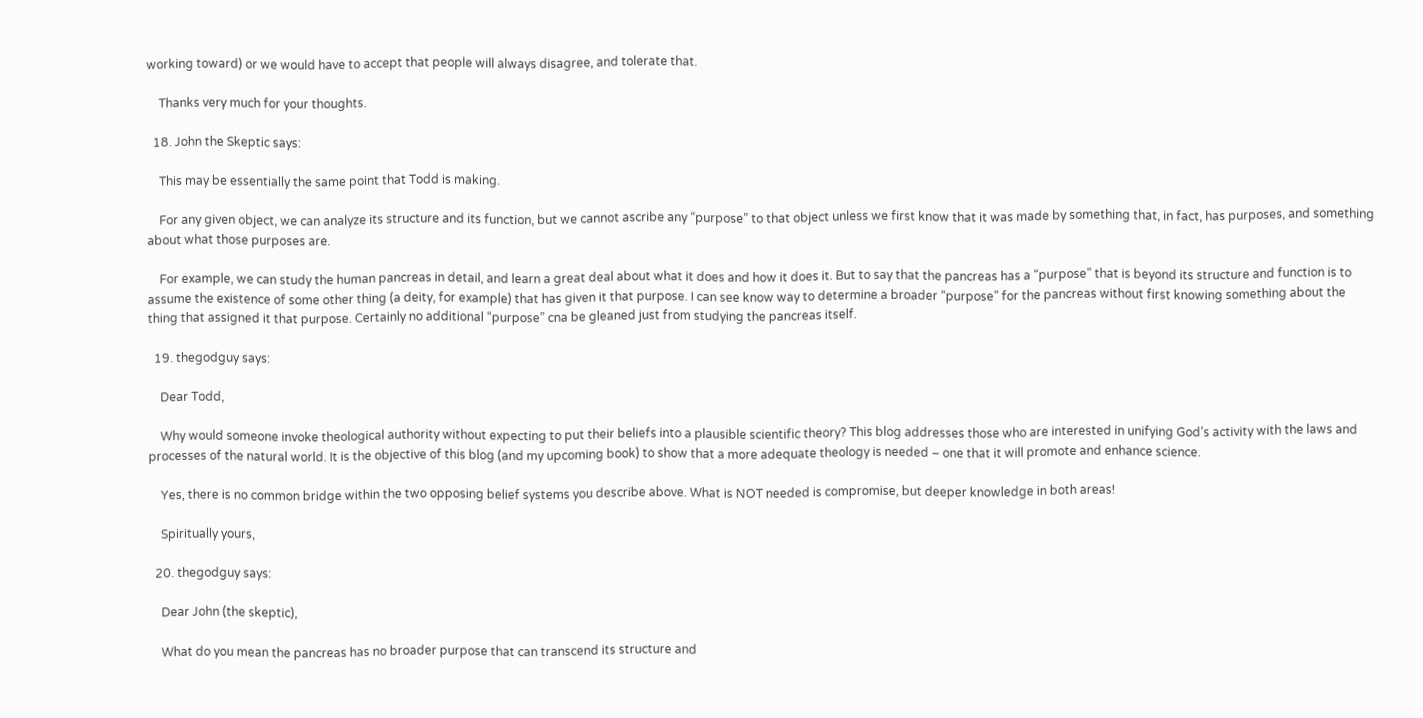working toward) or we would have to accept that people will always disagree, and tolerate that.

    Thanks very much for your thoughts.

  18. John the Skeptic says:

    This may be essentially the same point that Todd is making.

    For any given object, we can analyze its structure and its function, but we cannot ascribe any “purpose” to that object unless we first know that it was made by something that, in fact, has purposes, and something about what those purposes are.

    For example, we can study the human pancreas in detail, and learn a great deal about what it does and how it does it. But to say that the pancreas has a “purpose” that is beyond its structure and function is to assume the existence of some other thing (a deity, for example) that has given it that purpose. I can see know way to determine a broader “purpose” for the pancreas without first knowing something about the thing that assigned it that purpose. Certainly no additional “purpose” cna be gleaned just from studying the pancreas itself.

  19. thegodguy says:

    Dear Todd,

    Why would someone invoke theological authority without expecting to put their beliefs into a plausible scientific theory? This blog addresses those who are interested in unifying God’s activity with the laws and processes of the natural world. It is the objective of this blog (and my upcoming book) to show that a more adequate theology is needed – one that it will promote and enhance science.

    Yes, there is no common bridge within the two opposing belief systems you describe above. What is NOT needed is compromise, but deeper knowledge in both areas!

    Spiritually yours,

  20. thegodguy says:

    Dear John (the skeptic),

    What do you mean the pancreas has no broader purpose that can transcend its structure and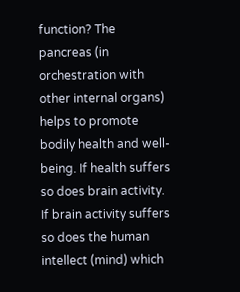function? The pancreas (in orchestration with other internal organs) helps to promote bodily health and well-being. If health suffers so does brain activity. If brain activity suffers so does the human intellect (mind) which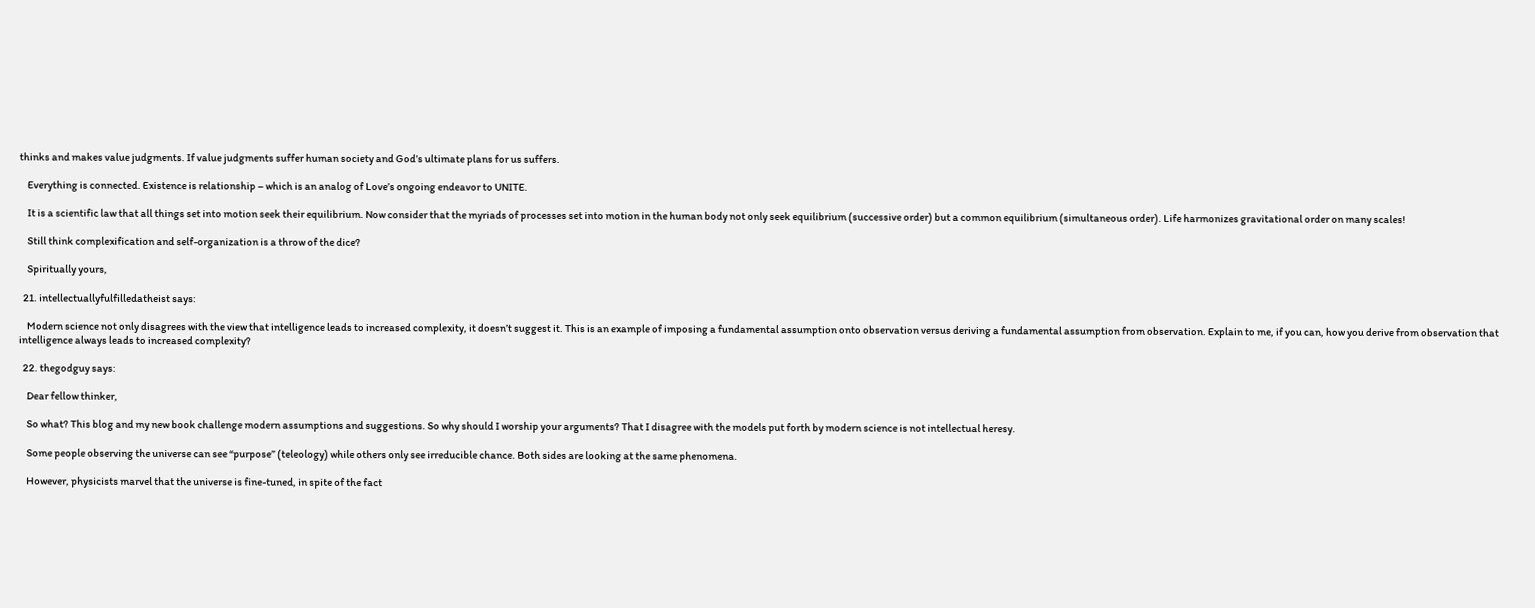thinks and makes value judgments. If value judgments suffer human society and God’s ultimate plans for us suffers.

    Everything is connected. Existence is relationship – which is an analog of Love’s ongoing endeavor to UNITE.

    It is a scientific law that all things set into motion seek their equilibrium. Now consider that the myriads of processes set into motion in the human body not only seek equilibrium (successive order) but a common equilibrium (simultaneous order). Life harmonizes gravitational order on many scales!

    Still think complexification and self-organization is a throw of the dice?

    Spiritually yours,

  21. intellectuallyfulfilledatheist says:

    Modern science not only disagrees with the view that intelligence leads to increased complexity, it doesn’t suggest it. This is an example of imposing a fundamental assumption onto observation versus deriving a fundamental assumption from observation. Explain to me, if you can, how you derive from observation that intelligence always leads to increased complexity?

  22. thegodguy says:

    Dear fellow thinker,

    So what? This blog and my new book challenge modern assumptions and suggestions. So why should I worship your arguments? That I disagree with the models put forth by modern science is not intellectual heresy.

    Some people observing the universe can see “purpose” (teleology) while others only see irreducible chance. Both sides are looking at the same phenomena.

    However, physicists marvel that the universe is fine-tuned, in spite of the fact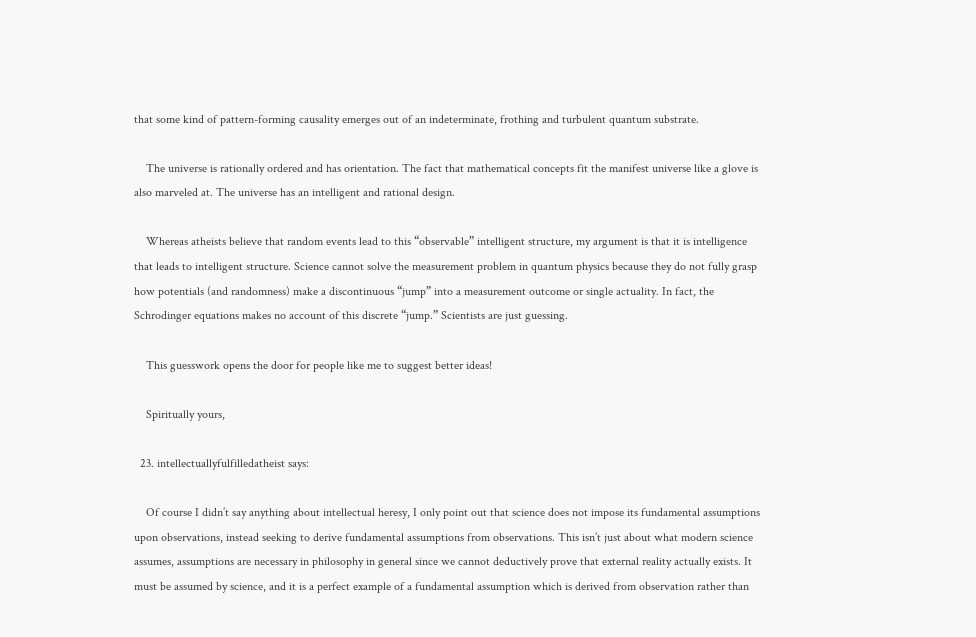that some kind of pattern-forming causality emerges out of an indeterminate, frothing and turbulent quantum substrate.

    The universe is rationally ordered and has orientation. The fact that mathematical concepts fit the manifest universe like a glove is also marveled at. The universe has an intelligent and rational design.

    Whereas atheists believe that random events lead to this “observable” intelligent structure, my argument is that it is intelligence that leads to intelligent structure. Science cannot solve the measurement problem in quantum physics because they do not fully grasp how potentials (and randomness) make a discontinuous “jump” into a measurement outcome or single actuality. In fact, the Schrodinger equations makes no account of this discrete “jump.” Scientists are just guessing.

    This guesswork opens the door for people like me to suggest better ideas!

    Spiritually yours,

  23. intellectuallyfulfilledatheist says:

    Of course I didn’t say anything about intellectual heresy, I only point out that science does not impose its fundamental assumptions upon observations, instead seeking to derive fundamental assumptions from observations. This isn’t just about what modern science assumes, assumptions are necessary in philosophy in general since we cannot deductively prove that external reality actually exists. It must be assumed by science, and it is a perfect example of a fundamental assumption which is derived from observation rather than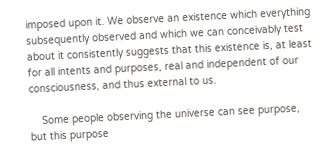imposed upon it. We observe an existence which everything subsequently observed and which we can conceivably test about it consistently suggests that this existence is, at least for all intents and purposes, real and independent of our consciousness, and thus external to us.

    Some people observing the universe can see purpose, but this purpose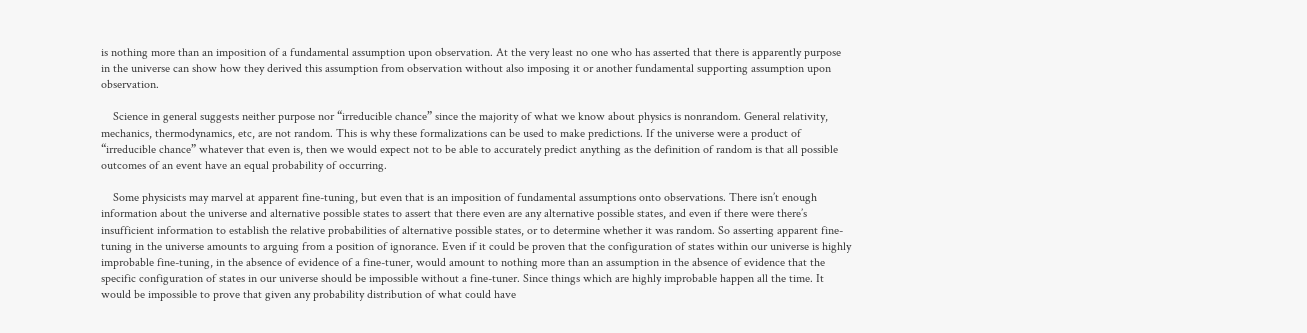is nothing more than an imposition of a fundamental assumption upon observation. At the very least no one who has asserted that there is apparently purpose in the universe can show how they derived this assumption from observation without also imposing it or another fundamental supporting assumption upon observation.

    Science in general suggests neither purpose nor “irreducible chance” since the majority of what we know about physics is nonrandom. General relativity, mechanics, thermodynamics, etc, are not random. This is why these formalizations can be used to make predictions. If the universe were a product of “irreducible chance” whatever that even is, then we would expect not to be able to accurately predict anything as the definition of random is that all possible outcomes of an event have an equal probability of occurring.

    Some physicists may marvel at apparent fine-tuning, but even that is an imposition of fundamental assumptions onto observations. There isn’t enough information about the universe and alternative possible states to assert that there even are any alternative possible states, and even if there were there’s insufficient information to establish the relative probabilities of alternative possible states, or to determine whether it was random. So asserting apparent fine-tuning in the universe amounts to arguing from a position of ignorance. Even if it could be proven that the configuration of states within our universe is highly improbable fine-tuning, in the absence of evidence of a fine-tuner, would amount to nothing more than an assumption in the absence of evidence that the specific configuration of states in our universe should be impossible without a fine-tuner. Since things which are highly improbable happen all the time. It would be impossible to prove that given any probability distribution of what could have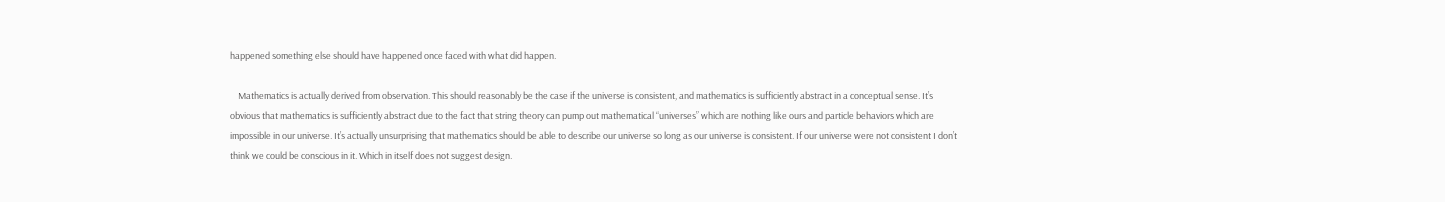happened something else should have happened once faced with what did happen.

    Mathematics is actually derived from observation. This should reasonably be the case if the universe is consistent, and mathematics is sufficiently abstract in a conceptual sense. It’s obvious that mathematics is sufficiently abstract due to the fact that string theory can pump out mathematical “universes” which are nothing like ours and particle behaviors which are impossible in our universe. It’s actually unsurprising that mathematics should be able to describe our universe so long as our universe is consistent. If our universe were not consistent I don’t think we could be conscious in it. Which in itself does not suggest design.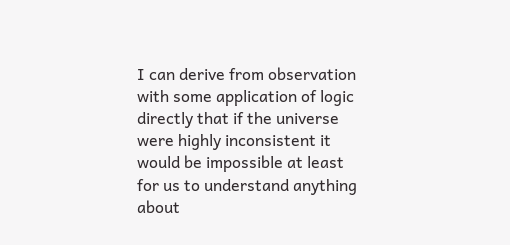I can derive from observation with some application of logic directly that if the universe were highly inconsistent it would be impossible at least for us to understand anything about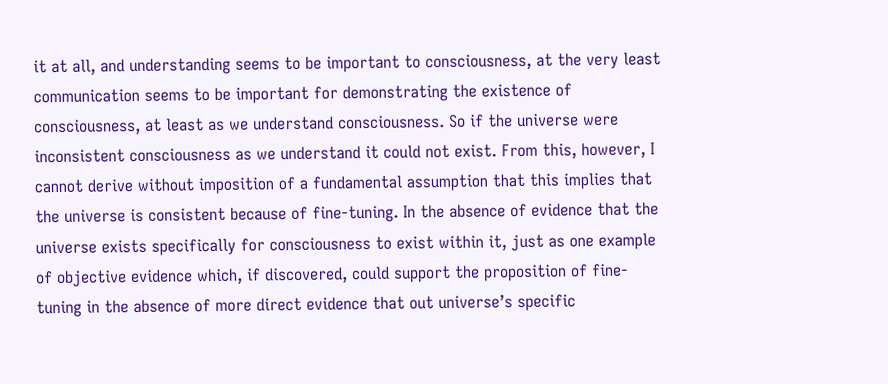it at all, and understanding seems to be important to consciousness, at the very least communication seems to be important for demonstrating the existence of consciousness, at least as we understand consciousness. So if the universe were inconsistent consciousness as we understand it could not exist. From this, however, I cannot derive without imposition of a fundamental assumption that this implies that the universe is consistent because of fine-tuning. In the absence of evidence that the universe exists specifically for consciousness to exist within it, just as one example of objective evidence which, if discovered, could support the proposition of fine-tuning in the absence of more direct evidence that out universe’s specific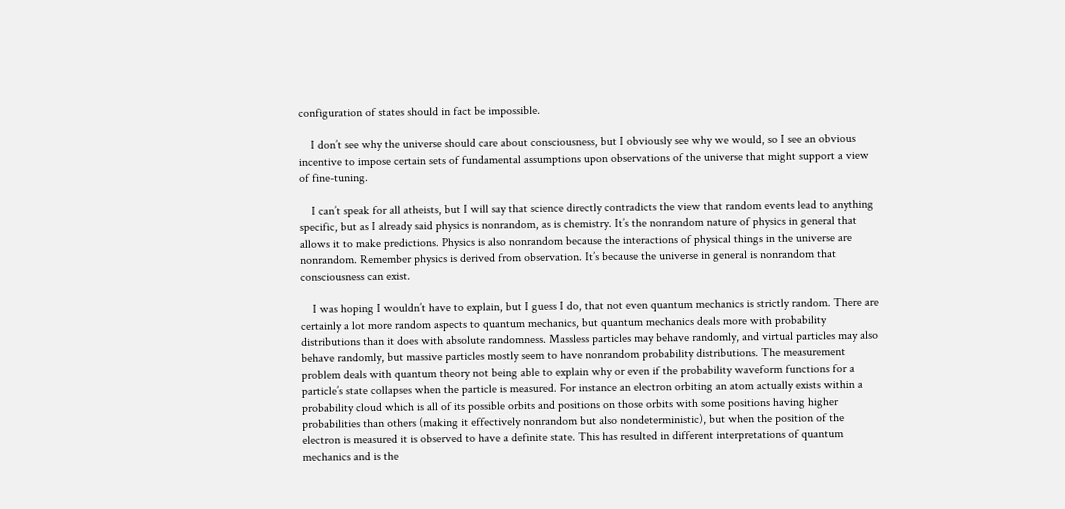configuration of states should in fact be impossible.

    I don’t see why the universe should care about consciousness, but I obviously see why we would, so I see an obvious incentive to impose certain sets of fundamental assumptions upon observations of the universe that might support a view of fine-tuning.

    I can’t speak for all atheists, but I will say that science directly contradicts the view that random events lead to anything specific, but as I already said physics is nonrandom, as is chemistry. It’s the nonrandom nature of physics in general that allows it to make predictions. Physics is also nonrandom because the interactions of physical things in the universe are nonrandom. Remember physics is derived from observation. It’s because the universe in general is nonrandom that consciousness can exist.

    I was hoping I wouldn’t have to explain, but I guess I do, that not even quantum mechanics is strictly random. There are certainly a lot more random aspects to quantum mechanics, but quantum mechanics deals more with probability distributions than it does with absolute randomness. Massless particles may behave randomly, and virtual particles may also behave randomly, but massive particles mostly seem to have nonrandom probability distributions. The measurement problem deals with quantum theory not being able to explain why or even if the probability waveform functions for a particle’s state collapses when the particle is measured. For instance an electron orbiting an atom actually exists within a probability cloud which is all of its possible orbits and positions on those orbits with some positions having higher probabilities than others (making it effectively nonrandom but also nondeterministic), but when the position of the electron is measured it is observed to have a definite state. This has resulted in different interpretations of quantum mechanics and is the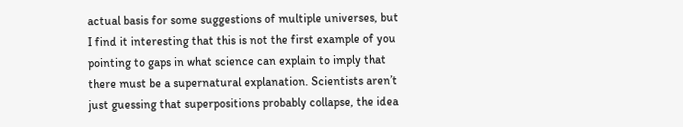actual basis for some suggestions of multiple universes, but I find it interesting that this is not the first example of you pointing to gaps in what science can explain to imply that there must be a supernatural explanation. Scientists aren’t just guessing that superpositions probably collapse, the idea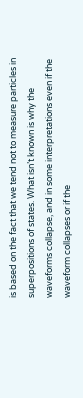is based on the fact that we tend not to measure particles in superpositions of states. What isn’t known is why the waveforms collapse, and in some interpretations even if the waveform collapses or if the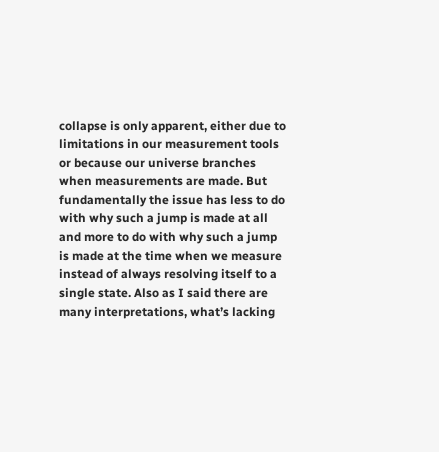collapse is only apparent, either due to limitations in our measurement tools or because our universe branches when measurements are made. But fundamentally the issue has less to do with why such a jump is made at all and more to do with why such a jump is made at the time when we measure instead of always resolving itself to a single state. Also as I said there are many interpretations, what’s lacking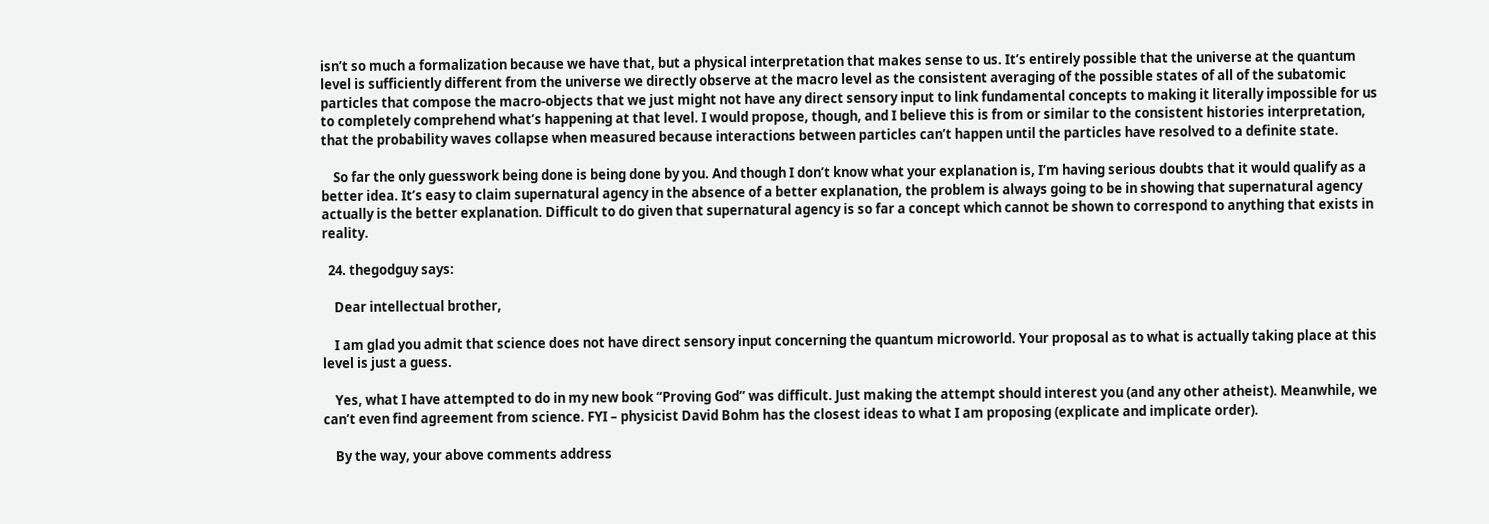isn’t so much a formalization because we have that, but a physical interpretation that makes sense to us. It’s entirely possible that the universe at the quantum level is sufficiently different from the universe we directly observe at the macro level as the consistent averaging of the possible states of all of the subatomic particles that compose the macro-objects that we just might not have any direct sensory input to link fundamental concepts to making it literally impossible for us to completely comprehend what’s happening at that level. I would propose, though, and I believe this is from or similar to the consistent histories interpretation, that the probability waves collapse when measured because interactions between particles can’t happen until the particles have resolved to a definite state.

    So far the only guesswork being done is being done by you. And though I don’t know what your explanation is, I’m having serious doubts that it would qualify as a better idea. It’s easy to claim supernatural agency in the absence of a better explanation, the problem is always going to be in showing that supernatural agency actually is the better explanation. Difficult to do given that supernatural agency is so far a concept which cannot be shown to correspond to anything that exists in reality.

  24. thegodguy says:

    Dear intellectual brother,

    I am glad you admit that science does not have direct sensory input concerning the quantum microworld. Your proposal as to what is actually taking place at this level is just a guess.

    Yes, what I have attempted to do in my new book “Proving God” was difficult. Just making the attempt should interest you (and any other atheist). Meanwhile, we can’t even find agreement from science. FYI – physicist David Bohm has the closest ideas to what I am proposing (explicate and implicate order).

    By the way, your above comments address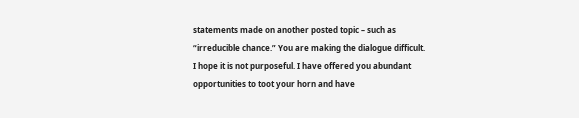statements made on another posted topic – such as “irreducible chance.” You are making the dialogue difficult. I hope it is not purposeful. I have offered you abundant opportunities to toot your horn and have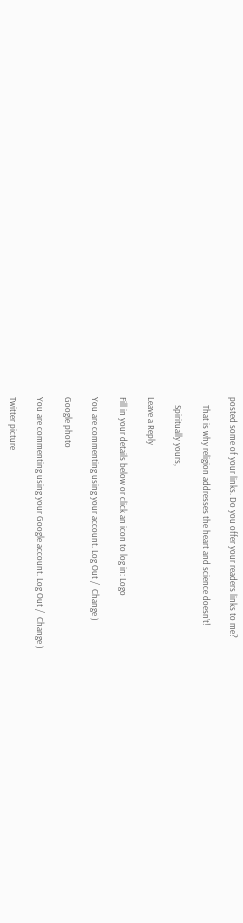posted some of your links. Do you offer your readers links to me?

    That is why religion addresses the heart and science doesn’t!

    Spiritually yours,

Leave a Reply

Fill in your details below or click an icon to log in: Logo

You are commenting using your account. Log Out /  Change )

Google photo

You are commenting using your Google account. Log Out /  Change )

Twitter picture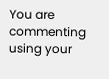You are commenting using your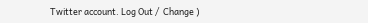Twitter account. Log Out /  Change )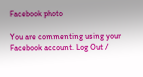Facebook photo

You are commenting using your Facebook account. Log Out /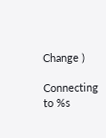Change )

Connecting to %s